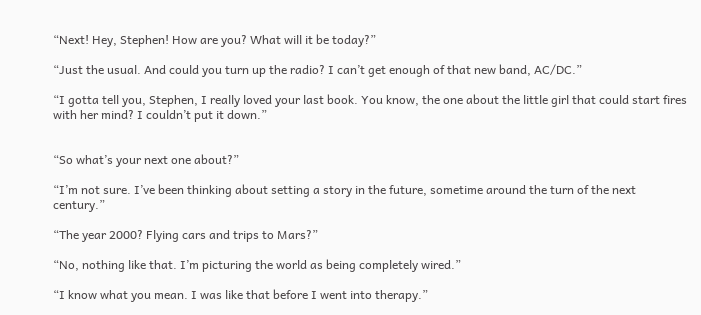“Next! Hey, Stephen! How are you? What will it be today?”

“Just the usual. And could you turn up the radio? I can’t get enough of that new band, AC/DC.”

“I gotta tell you, Stephen, I really loved your last book. You know, the one about the little girl that could start fires with her mind? I couldn’t put it down.”


“So what’s your next one about?”

“I’m not sure. I’ve been thinking about setting a story in the future, sometime around the turn of the next century.”

“The year 2000? Flying cars and trips to Mars?”

“No, nothing like that. I’m picturing the world as being completely wired.”

“I know what you mean. I was like that before I went into therapy.”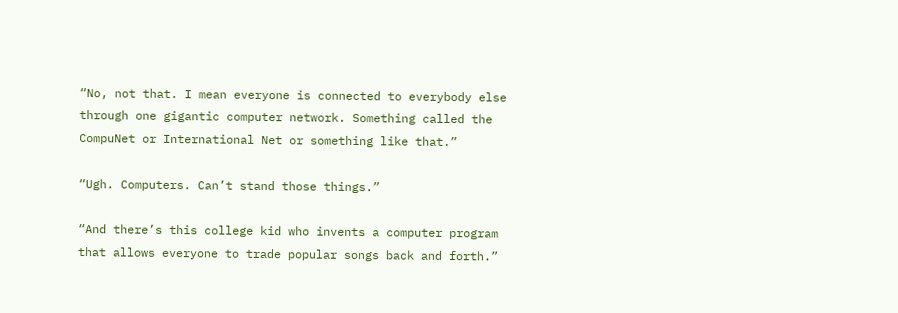“No, not that. I mean everyone is connected to everybody else through one gigantic computer network. Something called the CompuNet or International Net or something like that.”

“Ugh. Computers. Can’t stand those things.”

“And there’s this college kid who invents a computer program that allows everyone to trade popular songs back and forth.”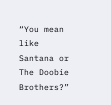“You mean like Santana or The Doobie Brothers?”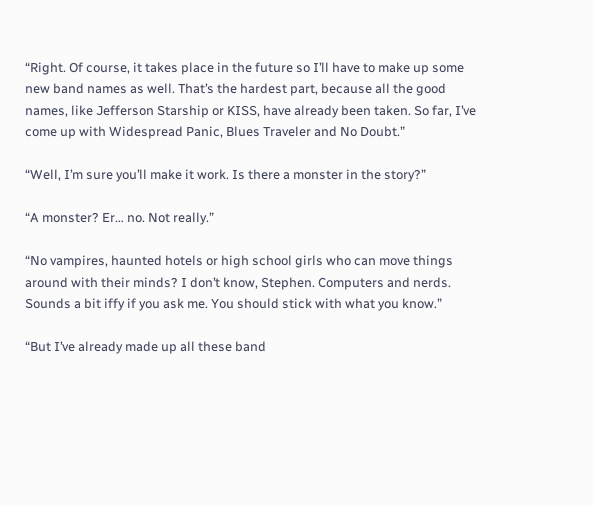“Right. Of course, it takes place in the future so I’ll have to make up some new band names as well. That’s the hardest part, because all the good names, like Jefferson Starship or KISS, have already been taken. So far, I’ve come up with Widespread Panic, Blues Traveler and No Doubt.”

“Well, I’m sure you’ll make it work. Is there a monster in the story?”

“A monster? Er… no. Not really.”

“No vampires, haunted hotels or high school girls who can move things around with their minds? I don’t know, Stephen. Computers and nerds. Sounds a bit iffy if you ask me. You should stick with what you know.”

“But I’ve already made up all these band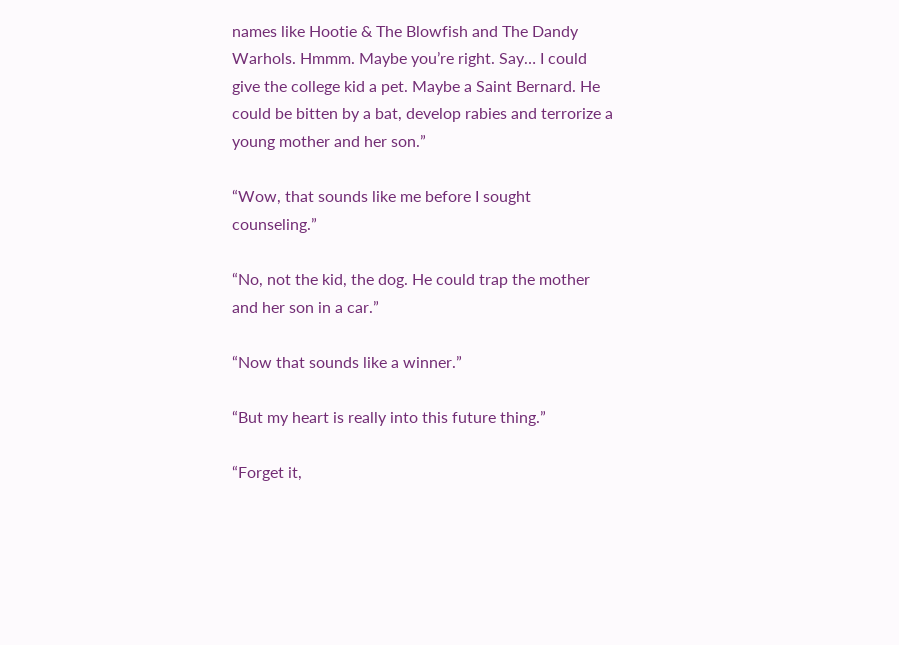names like Hootie & The Blowfish and The Dandy Warhols. Hmmm. Maybe you’re right. Say… I could give the college kid a pet. Maybe a Saint Bernard. He could be bitten by a bat, develop rabies and terrorize a young mother and her son.”

“Wow, that sounds like me before I sought counseling.”

“No, not the kid, the dog. He could trap the mother and her son in a car.”

“Now that sounds like a winner.”

“But my heart is really into this future thing.”

“Forget it,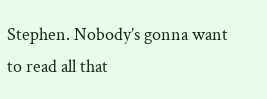Stephen. Nobody’s gonna want to read all that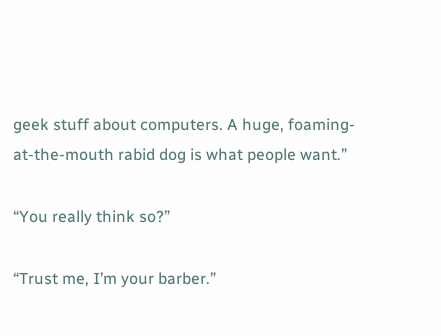geek stuff about computers. A huge, foaming-at-the-mouth rabid dog is what people want.”

“You really think so?”

“Trust me, I’m your barber.”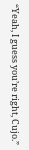“Yeah, I guess you’re right, Cujo.”